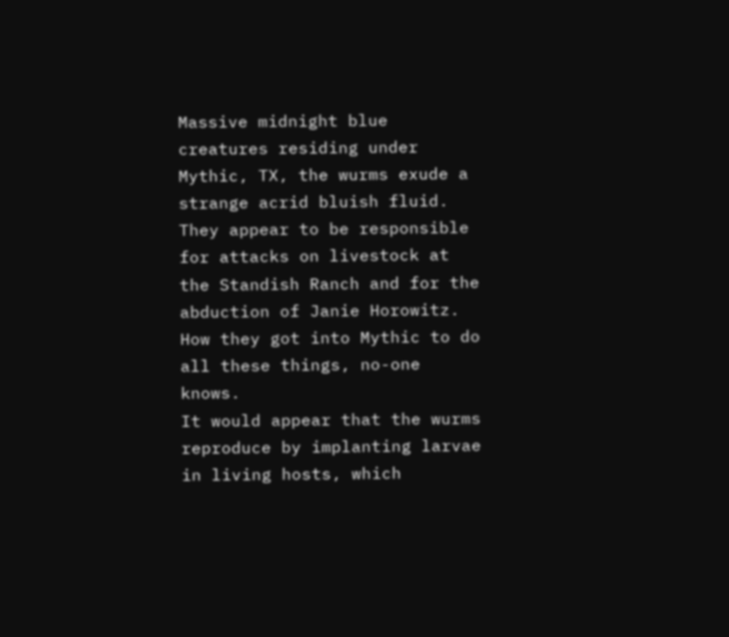Massive midnight blue creatures residing under Mythic, TX, the wurms exude a strange acrid bluish fluid. They appear to be responsible for attacks on livestock at the Standish Ranch and for the abduction of Janie Horowitz. How they got into Mythic to do all these things, no-one knows.
It would appear that the wurms reproduce by implanting larvae in living hosts, which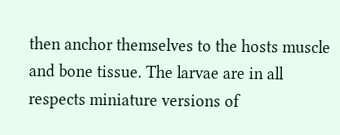then anchor themselves to the hosts muscle and bone tissue. The larvae are in all respects miniature versions of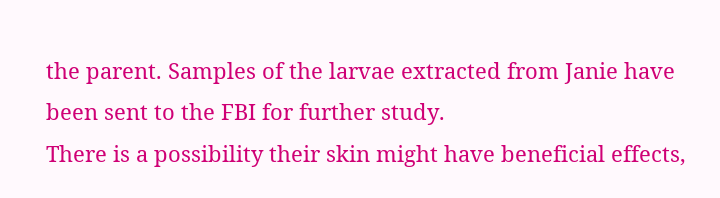the parent. Samples of the larvae extracted from Janie have been sent to the FBI for further study.
There is a possibility their skin might have beneficial effects,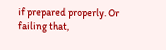if prepared properly. Or failing that,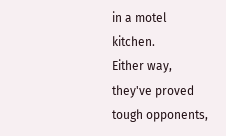in a motel kitchen.
Either way, they've proved tough opponents,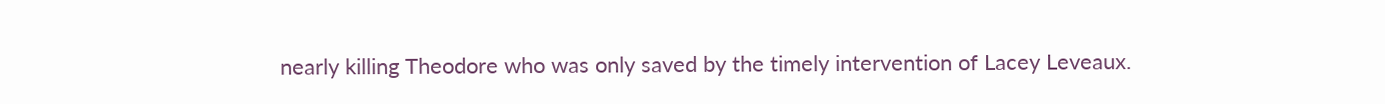nearly killing Theodore who was only saved by the timely intervention of Lacey Leveaux.